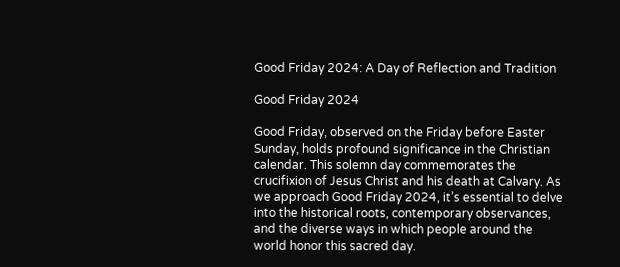Good Friday 2024: A Day of Reflection and Tradition

Good Friday 2024

Good Friday, observed on the Friday before Easter Sunday, holds profound significance in the Christian calendar. This solemn day commemorates the crucifixion of Jesus Christ and his death at Calvary. As we approach Good Friday 2024, it’s essential to delve into the historical roots, contemporary observances, and the diverse ways in which people around the world honor this sacred day.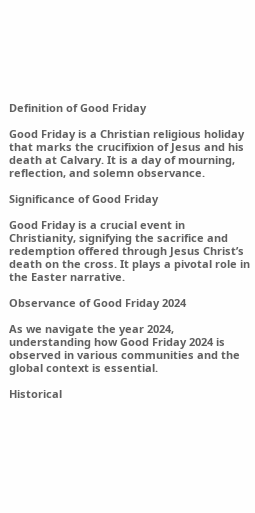Definition of Good Friday

Good Friday is a Christian religious holiday that marks the crucifixion of Jesus and his death at Calvary. It is a day of mourning, reflection, and solemn observance.

Significance of Good Friday

Good Friday is a crucial event in Christianity, signifying the sacrifice and redemption offered through Jesus Christ’s death on the cross. It plays a pivotal role in the Easter narrative.

Observance of Good Friday 2024

As we navigate the year 2024, understanding how Good Friday 2024 is observed in various communities and the global context is essential.

Historical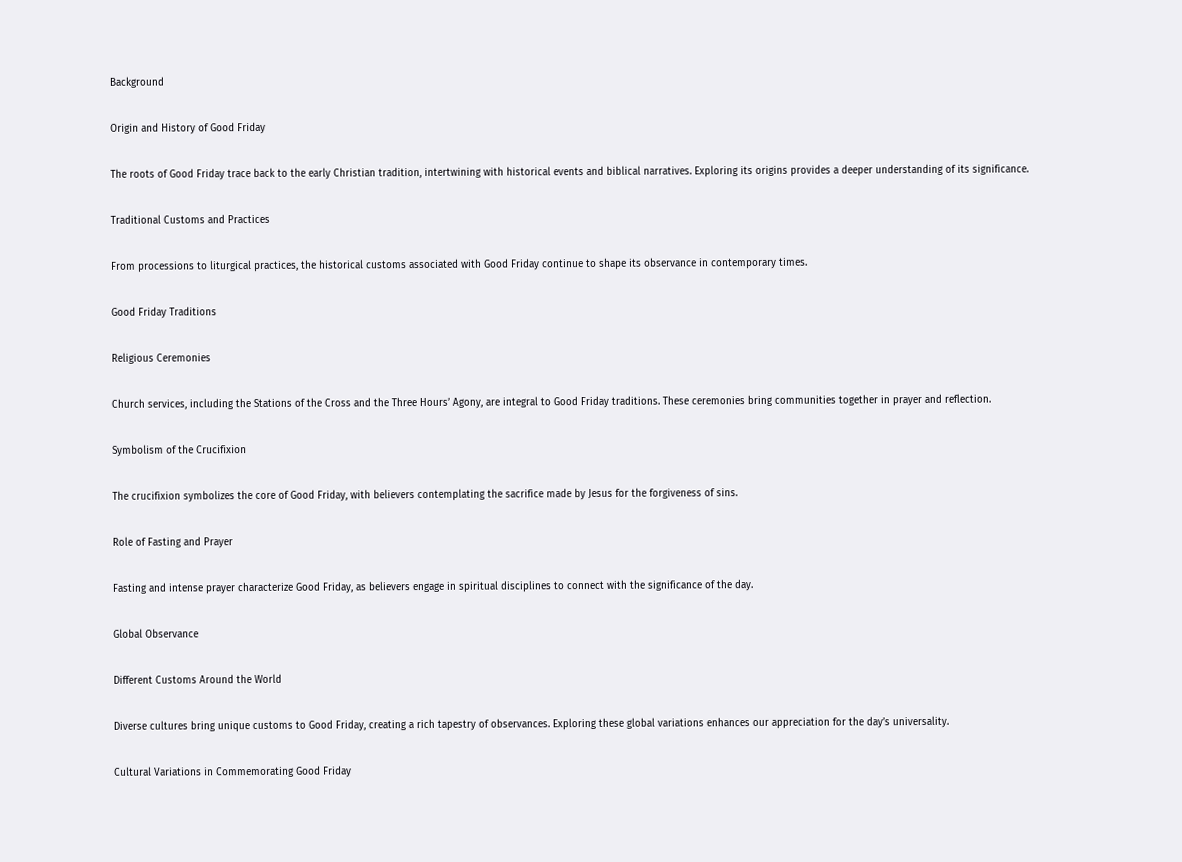Background

Origin and History of Good Friday

The roots of Good Friday trace back to the early Christian tradition, intertwining with historical events and biblical narratives. Exploring its origins provides a deeper understanding of its significance.

Traditional Customs and Practices

From processions to liturgical practices, the historical customs associated with Good Friday continue to shape its observance in contemporary times.

Good Friday Traditions

Religious Ceremonies

Church services, including the Stations of the Cross and the Three Hours’ Agony, are integral to Good Friday traditions. These ceremonies bring communities together in prayer and reflection.

Symbolism of the Crucifixion

The crucifixion symbolizes the core of Good Friday, with believers contemplating the sacrifice made by Jesus for the forgiveness of sins.

Role of Fasting and Prayer

Fasting and intense prayer characterize Good Friday, as believers engage in spiritual disciplines to connect with the significance of the day.

Global Observance

Different Customs Around the World

Diverse cultures bring unique customs to Good Friday, creating a rich tapestry of observances. Exploring these global variations enhances our appreciation for the day’s universality.

Cultural Variations in Commemorating Good Friday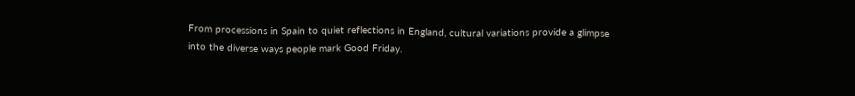From processions in Spain to quiet reflections in England, cultural variations provide a glimpse into the diverse ways people mark Good Friday.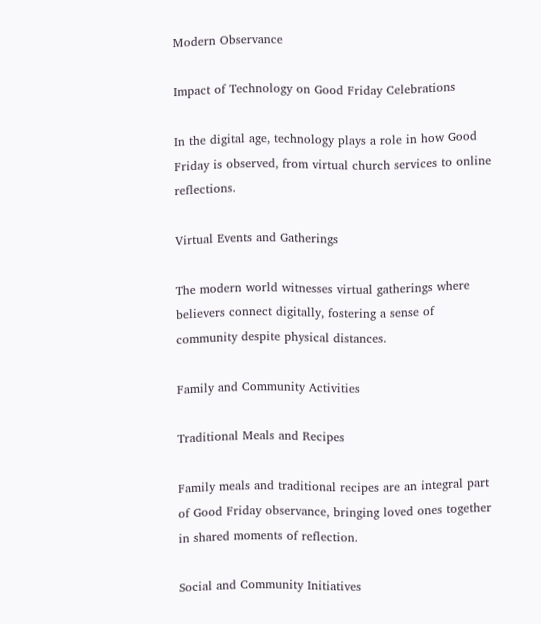Modern Observance

Impact of Technology on Good Friday Celebrations

In the digital age, technology plays a role in how Good Friday is observed, from virtual church services to online reflections.

Virtual Events and Gatherings

The modern world witnesses virtual gatherings where believers connect digitally, fostering a sense of community despite physical distances.

Family and Community Activities

Traditional Meals and Recipes

Family meals and traditional recipes are an integral part of Good Friday observance, bringing loved ones together in shared moments of reflection.

Social and Community Initiatives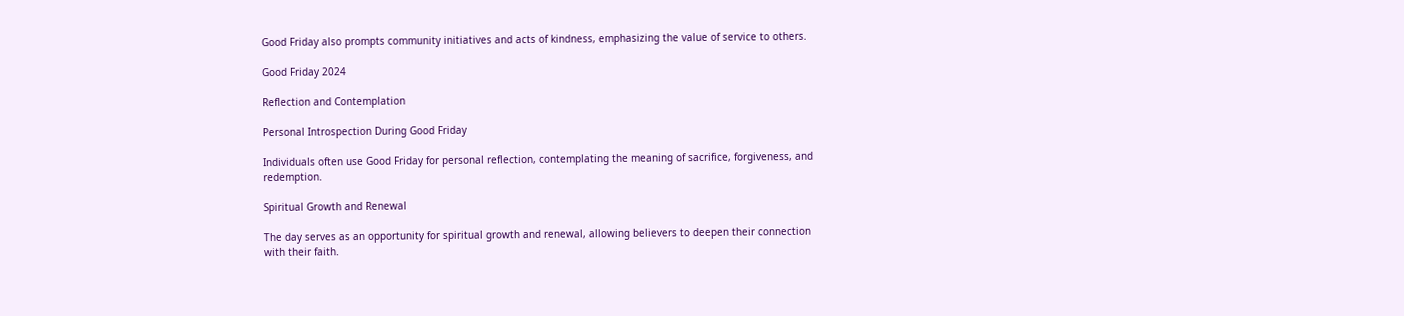Good Friday also prompts community initiatives and acts of kindness, emphasizing the value of service to others.

Good Friday 2024

Reflection and Contemplation

Personal Introspection During Good Friday

Individuals often use Good Friday for personal reflection, contemplating the meaning of sacrifice, forgiveness, and redemption.

Spiritual Growth and Renewal

The day serves as an opportunity for spiritual growth and renewal, allowing believers to deepen their connection with their faith.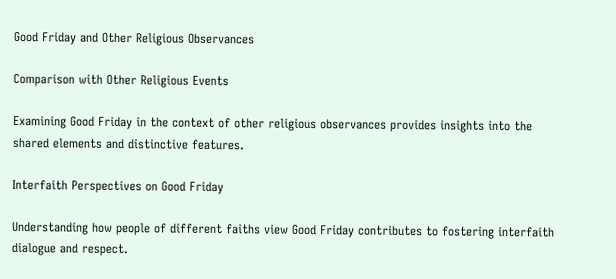Good Friday and Other Religious Observances

Comparison with Other Religious Events

Examining Good Friday in the context of other religious observances provides insights into the shared elements and distinctive features.

Interfaith Perspectives on Good Friday

Understanding how people of different faiths view Good Friday contributes to fostering interfaith dialogue and respect.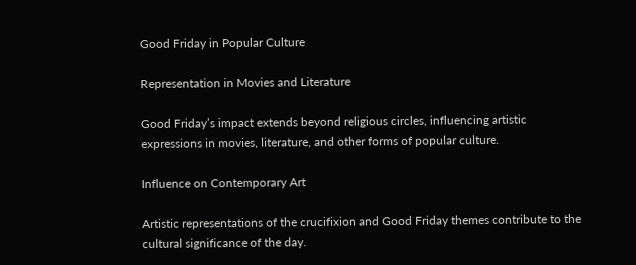Good Friday in Popular Culture

Representation in Movies and Literature

Good Friday’s impact extends beyond religious circles, influencing artistic expressions in movies, literature, and other forms of popular culture.

Influence on Contemporary Art

Artistic representations of the crucifixion and Good Friday themes contribute to the cultural significance of the day.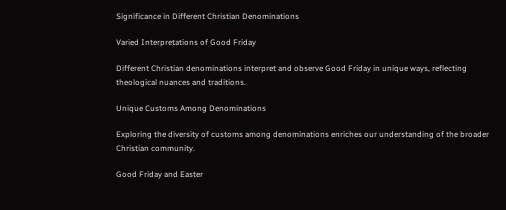Significance in Different Christian Denominations

Varied Interpretations of Good Friday

Different Christian denominations interpret and observe Good Friday in unique ways, reflecting theological nuances and traditions.

Unique Customs Among Denominations

Exploring the diversity of customs among denominations enriches our understanding of the broader Christian community.

Good Friday and Easter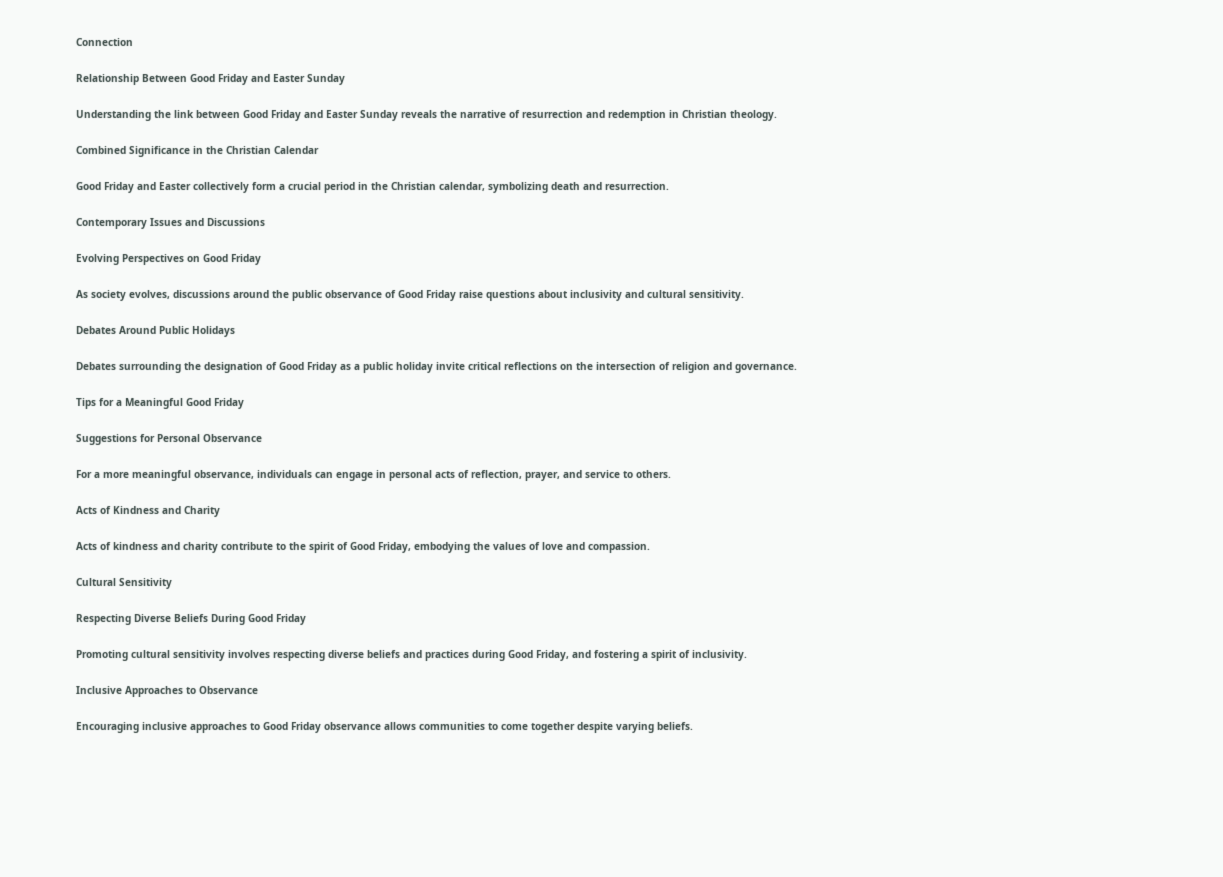Connection

Relationship Between Good Friday and Easter Sunday

Understanding the link between Good Friday and Easter Sunday reveals the narrative of resurrection and redemption in Christian theology.

Combined Significance in the Christian Calendar

Good Friday and Easter collectively form a crucial period in the Christian calendar, symbolizing death and resurrection.

Contemporary Issues and Discussions

Evolving Perspectives on Good Friday

As society evolves, discussions around the public observance of Good Friday raise questions about inclusivity and cultural sensitivity.

Debates Around Public Holidays

Debates surrounding the designation of Good Friday as a public holiday invite critical reflections on the intersection of religion and governance.

Tips for a Meaningful Good Friday

Suggestions for Personal Observance

For a more meaningful observance, individuals can engage in personal acts of reflection, prayer, and service to others.

Acts of Kindness and Charity

Acts of kindness and charity contribute to the spirit of Good Friday, embodying the values of love and compassion.

Cultural Sensitivity

Respecting Diverse Beliefs During Good Friday

Promoting cultural sensitivity involves respecting diverse beliefs and practices during Good Friday, and fostering a spirit of inclusivity.

Inclusive Approaches to Observance

Encouraging inclusive approaches to Good Friday observance allows communities to come together despite varying beliefs.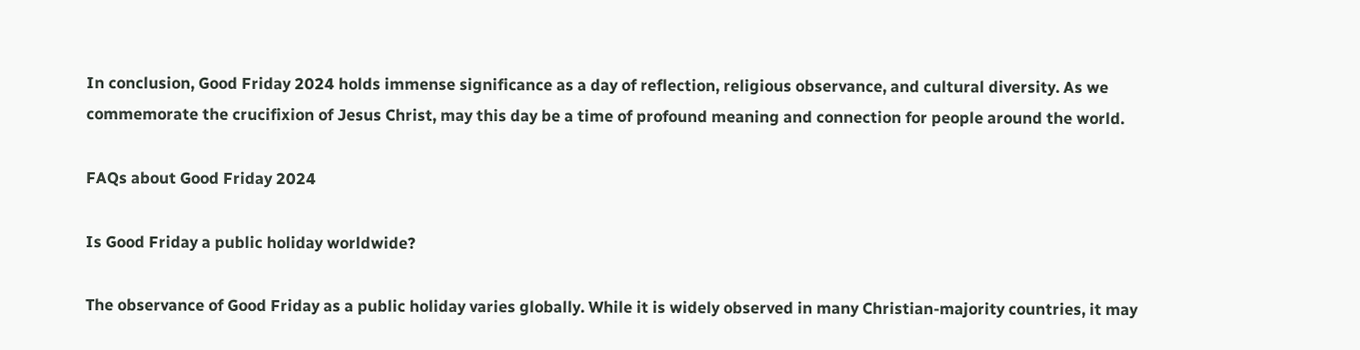In conclusion, Good Friday 2024 holds immense significance as a day of reflection, religious observance, and cultural diversity. As we commemorate the crucifixion of Jesus Christ, may this day be a time of profound meaning and connection for people around the world.

FAQs about Good Friday 2024

Is Good Friday a public holiday worldwide?

The observance of Good Friday as a public holiday varies globally. While it is widely observed in many Christian-majority countries, it may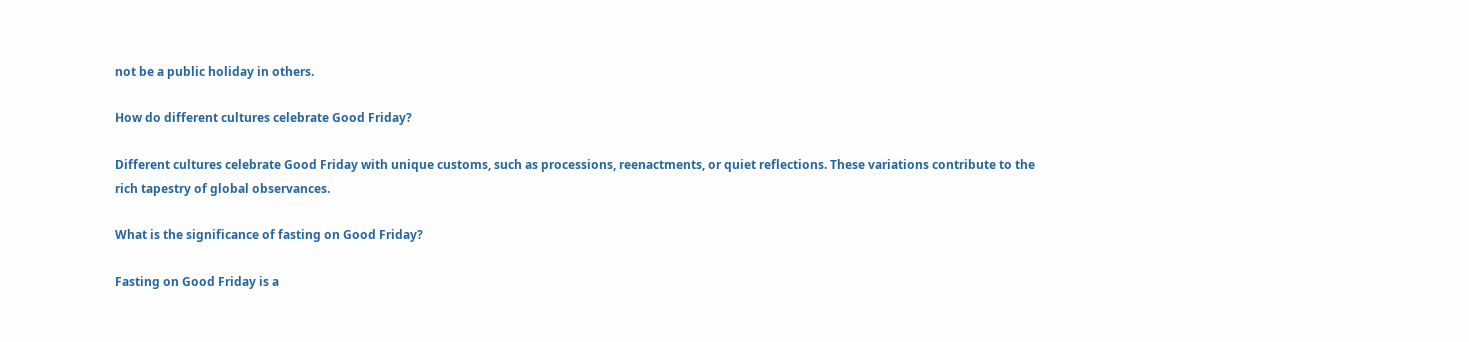not be a public holiday in others.

How do different cultures celebrate Good Friday?

Different cultures celebrate Good Friday with unique customs, such as processions, reenactments, or quiet reflections. These variations contribute to the rich tapestry of global observances.

What is the significance of fasting on Good Friday?

Fasting on Good Friday is a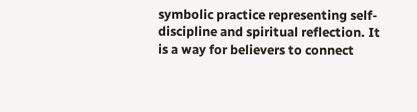symbolic practice representing self-discipline and spiritual reflection. It is a way for believers to connect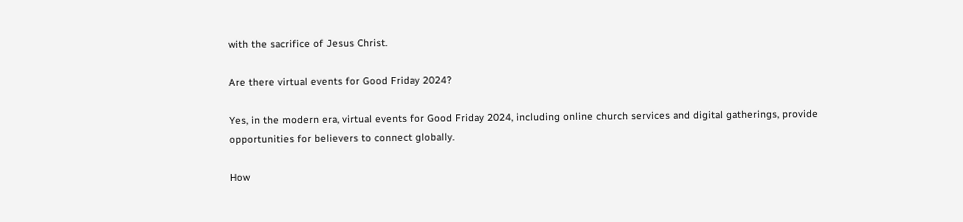with the sacrifice of Jesus Christ.

Are there virtual events for Good Friday 2024?

Yes, in the modern era, virtual events for Good Friday 2024, including online church services and digital gatherings, provide opportunities for believers to connect globally.

How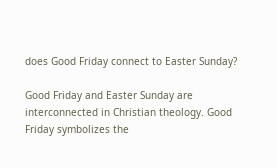does Good Friday connect to Easter Sunday?

Good Friday and Easter Sunday are interconnected in Christian theology. Good Friday symbolizes the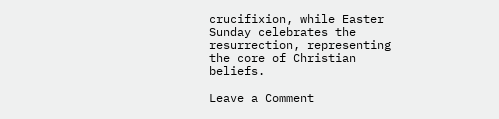crucifixion, while Easter Sunday celebrates the resurrection, representing the core of Christian beliefs.

Leave a Comment